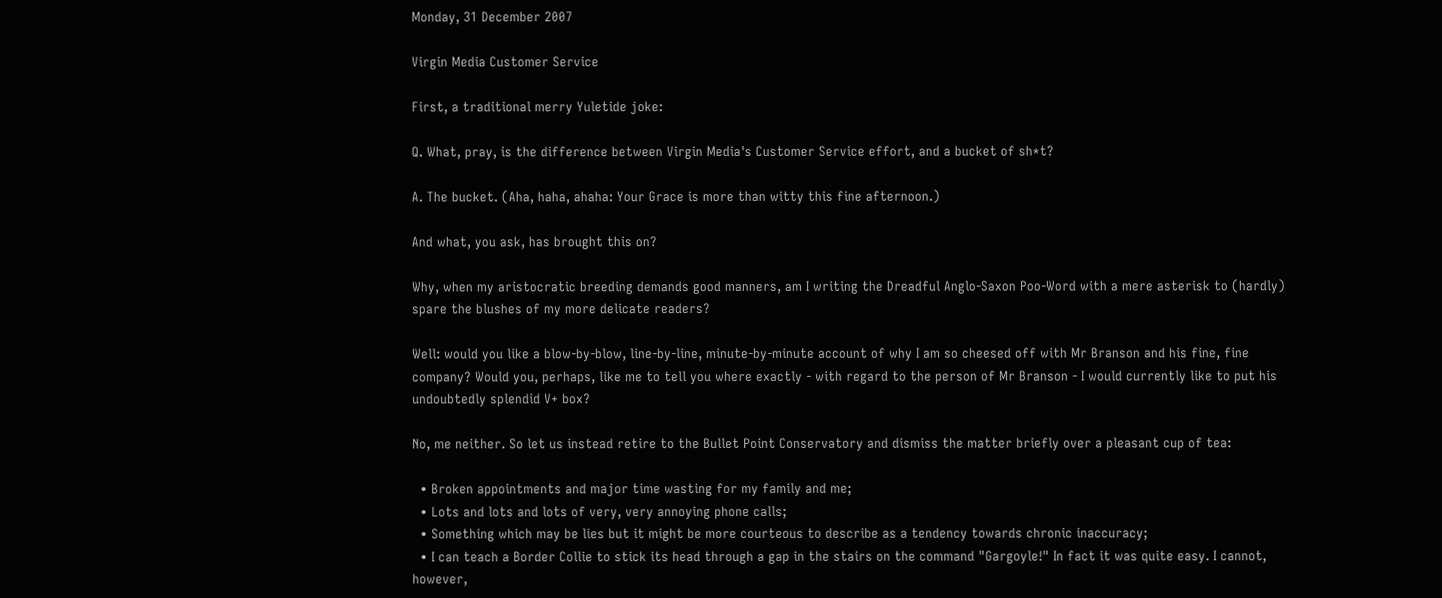Monday, 31 December 2007

Virgin Media Customer Service

First, a traditional merry Yuletide joke:

Q. What, pray, is the difference between Virgin Media's Customer Service effort, and a bucket of sh*t?

A. The bucket. (Aha, haha, ahaha: Your Grace is more than witty this fine afternoon.)

And what, you ask, has brought this on?

Why, when my aristocratic breeding demands good manners, am I writing the Dreadful Anglo-Saxon Poo-Word with a mere asterisk to (hardly) spare the blushes of my more delicate readers?

Well: would you like a blow-by-blow, line-by-line, minute-by-minute account of why I am so cheesed off with Mr Branson and his fine, fine company? Would you, perhaps, like me to tell you where exactly - with regard to the person of Mr Branson - I would currently like to put his undoubtedly splendid V+ box?

No, me neither. So let us instead retire to the Bullet Point Conservatory and dismiss the matter briefly over a pleasant cup of tea:

  • Broken appointments and major time wasting for my family and me;
  • Lots and lots and lots of very, very annoying phone calls;
  • Something which may be lies but it might be more courteous to describe as a tendency towards chronic inaccuracy;
  • I can teach a Border Collie to stick its head through a gap in the stairs on the command "Gargoyle!" In fact it was quite easy. I cannot, however,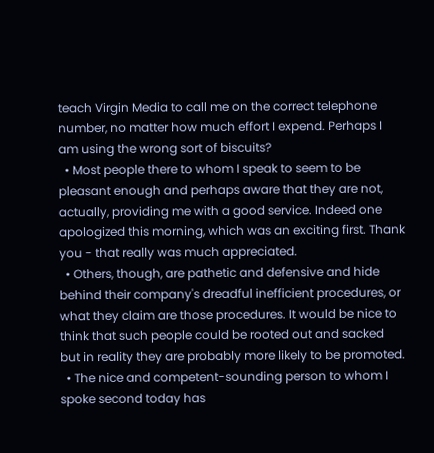teach Virgin Media to call me on the correct telephone number, no matter how much effort I expend. Perhaps I am using the wrong sort of biscuits?
  • Most people there to whom I speak to seem to be pleasant enough and perhaps aware that they are not, actually, providing me with a good service. Indeed one apologized this morning, which was an exciting first. Thank you - that really was much appreciated.
  • Others, though, are pathetic and defensive and hide behind their company's dreadful inefficient procedures, or what they claim are those procedures. It would be nice to think that such people could be rooted out and sacked but in reality they are probably more likely to be promoted.
  • The nice and competent-sounding person to whom I spoke second today has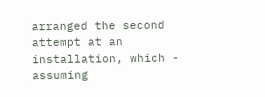arranged the second attempt at an installation, which - assuming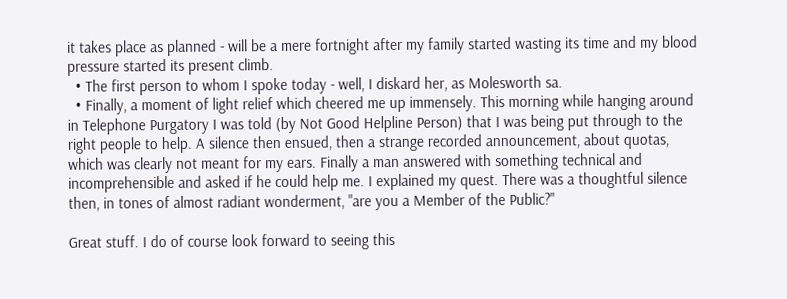it takes place as planned - will be a mere fortnight after my family started wasting its time and my blood pressure started its present climb.
  • The first person to whom I spoke today - well, I diskard her, as Molesworth sa.
  • Finally, a moment of light relief which cheered me up immensely. This morning while hanging around in Telephone Purgatory I was told (by Not Good Helpline Person) that I was being put through to the right people to help. A silence then ensued, then a strange recorded announcement, about quotas, which was clearly not meant for my ears. Finally a man answered with something technical and incomprehensible and asked if he could help me. I explained my quest. There was a thoughtful silence then, in tones of almost radiant wonderment, "are you a Member of the Public?"

Great stuff. I do of course look forward to seeing this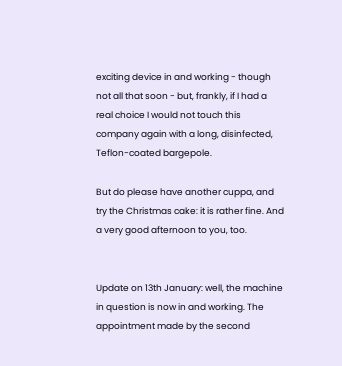exciting device in and working - though not all that soon - but, frankly, if I had a real choice I would not touch this company again with a long, disinfected, Teflon-coated bargepole.

But do please have another cuppa, and try the Christmas cake: it is rather fine. And a very good afternoon to you, too.


Update on 13th January: well, the machine in question is now in and working. The appointment made by the second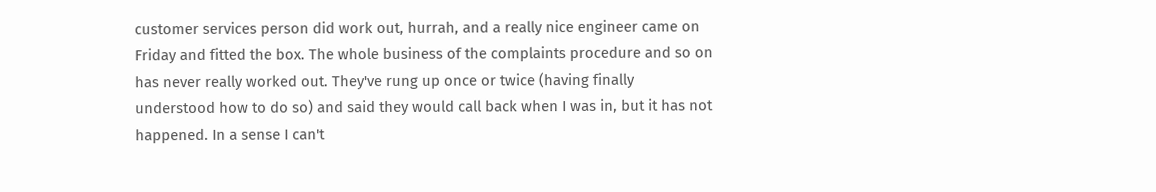customer services person did work out, hurrah, and a really nice engineer came on Friday and fitted the box. The whole business of the complaints procedure and so on has never really worked out. They've rung up once or twice (having finally understood how to do so) and said they would call back when I was in, but it has not happened. In a sense I can't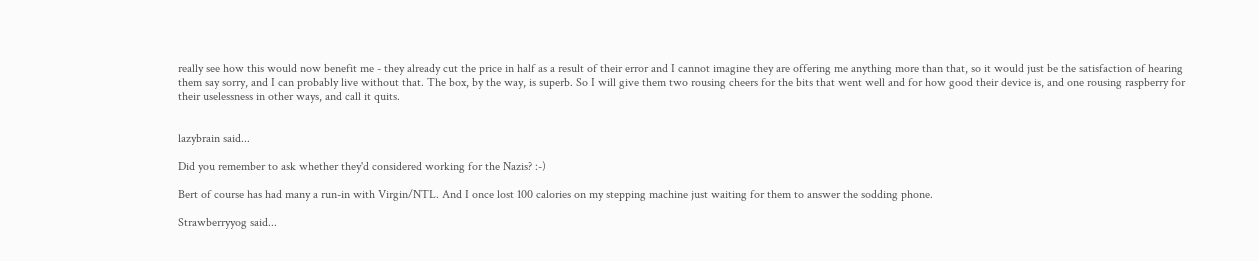really see how this would now benefit me - they already cut the price in half as a result of their error and I cannot imagine they are offering me anything more than that, so it would just be the satisfaction of hearing them say sorry, and I can probably live without that. The box, by the way, is superb. So I will give them two rousing cheers for the bits that went well and for how good their device is, and one rousing raspberry for their uselessness in other ways, and call it quits.


lazybrain said...

Did you remember to ask whether they'd considered working for the Nazis? :-)

Bert of course has had many a run-in with Virgin/NTL. And I once lost 100 calories on my stepping machine just waiting for them to answer the sodding phone.

Strawberryyog said...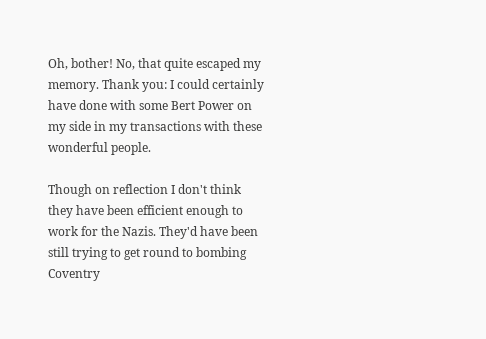Oh, bother! No, that quite escaped my memory. Thank you: I could certainly have done with some Bert Power on my side in my transactions with these wonderful people.

Though on reflection I don't think they have been efficient enough to work for the Nazis. They'd have been still trying to get round to bombing Coventry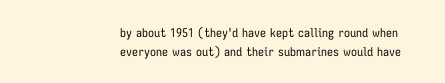by about 1951 (they'd have kept calling round when everyone was out) and their submarines would have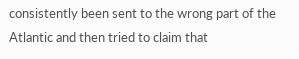consistently been sent to the wrong part of the Atlantic and then tried to claim that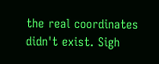the real coordinates didn't exist. Sigh